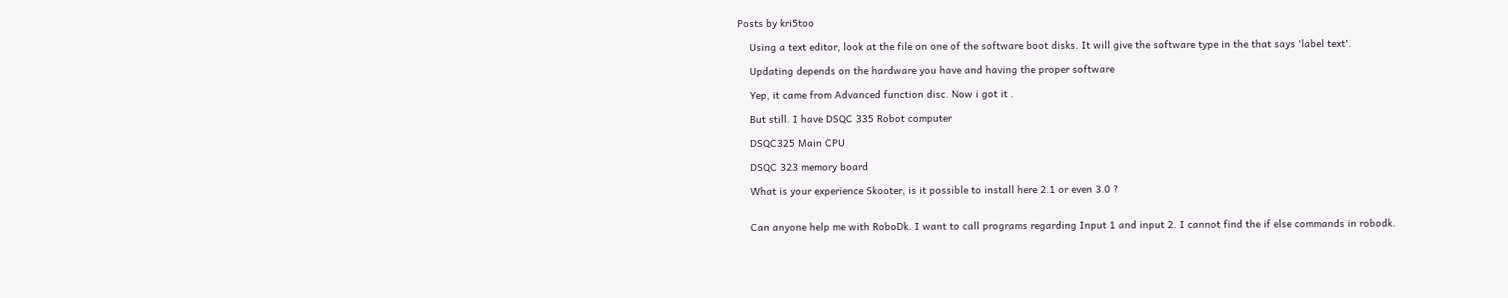Posts by kri5too

    Using a text editor, look at the file on one of the software boot disks. It will give the software type in the that says 'label text'.

    Updating depends on the hardware you have and having the proper software

    Yep, it came from Advanced function disc. Now i got it .

    But still. I have DSQC 335 Robot computer

    DSQC325 Main CPU

    DSQC 323 memory board

    What is your experience Skooter, is it possible to install here 2.1 or even 3.0 ?


    Can anyone help me with RoboDk. I want to call programs regarding Input 1 and input 2. I cannot find the if else commands in robodk.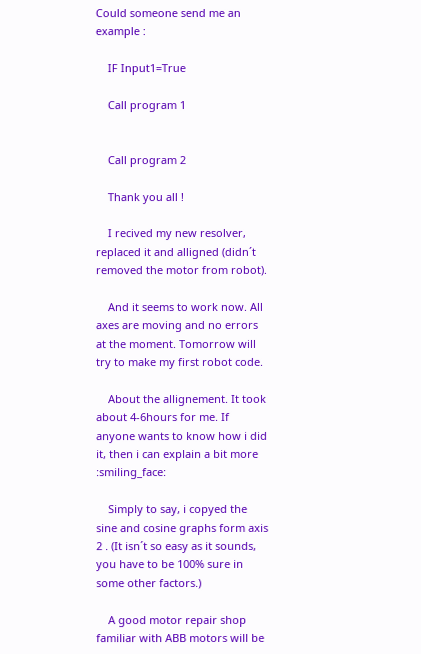Could someone send me an example :

    IF Input1=True

    Call program 1


    Call program 2

    Thank you all !

    I recived my new resolver, replaced it and alligned (didn´t removed the motor from robot).

    And it seems to work now. All axes are moving and no errors at the moment. Tomorrow will try to make my first robot code.

    About the allignement. It took about 4-6hours for me. If anyone wants to know how i did it, then i can explain a bit more :smiling_face:

    Simply to say, i copyed the sine and cosine graphs form axis 2 . (It isn´t so easy as it sounds, you have to be 100% sure in some other factors.)

    A good motor repair shop familiar with ABB motors will be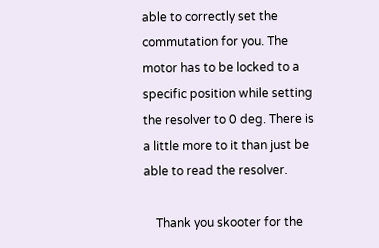able to correctly set the commutation for you. The motor has to be locked to a specific position while setting the resolver to 0 deg. There is a little more to it than just be able to read the resolver.

    Thank you skooter for the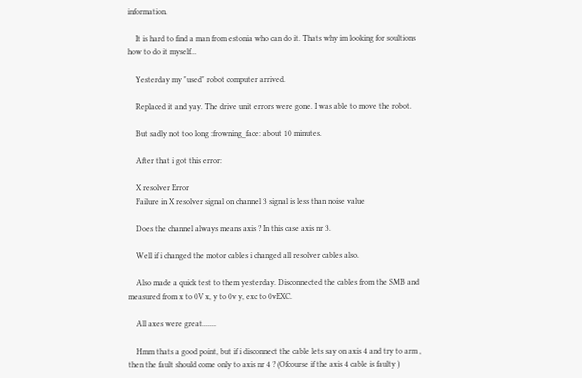information.

    It is hard to find a man from estonia who can do it. Thats why im looking for soultions how to do it myself...

    Yesterday my "used" robot computer arrived.

    Replaced it and yay. The drive unit errors were gone. I was able to move the robot.

    But sadly not too long :frowning_face: about 10 minutes.

    After that i got this error:

    X resolver Error
    Failure in X resolver signal on channel 3 signal is less than noise value

    Does the channel always means axis ? In this case axis nr 3.

    Well if i changed the motor cables i changed all resolver cables also.

    Also made a quick test to them yesterday. Disconnected the cables from the SMB and measured from x to 0V x, y to 0v y, exc to 0vEXC.

    All axes were great.......

    Hmm thats a good point, but if i disconnect the cable lets say on axis 4 and try to arm , then the fault should come only to axis nr 4 ? (Ofcourse if the axis 4 cable is faulty )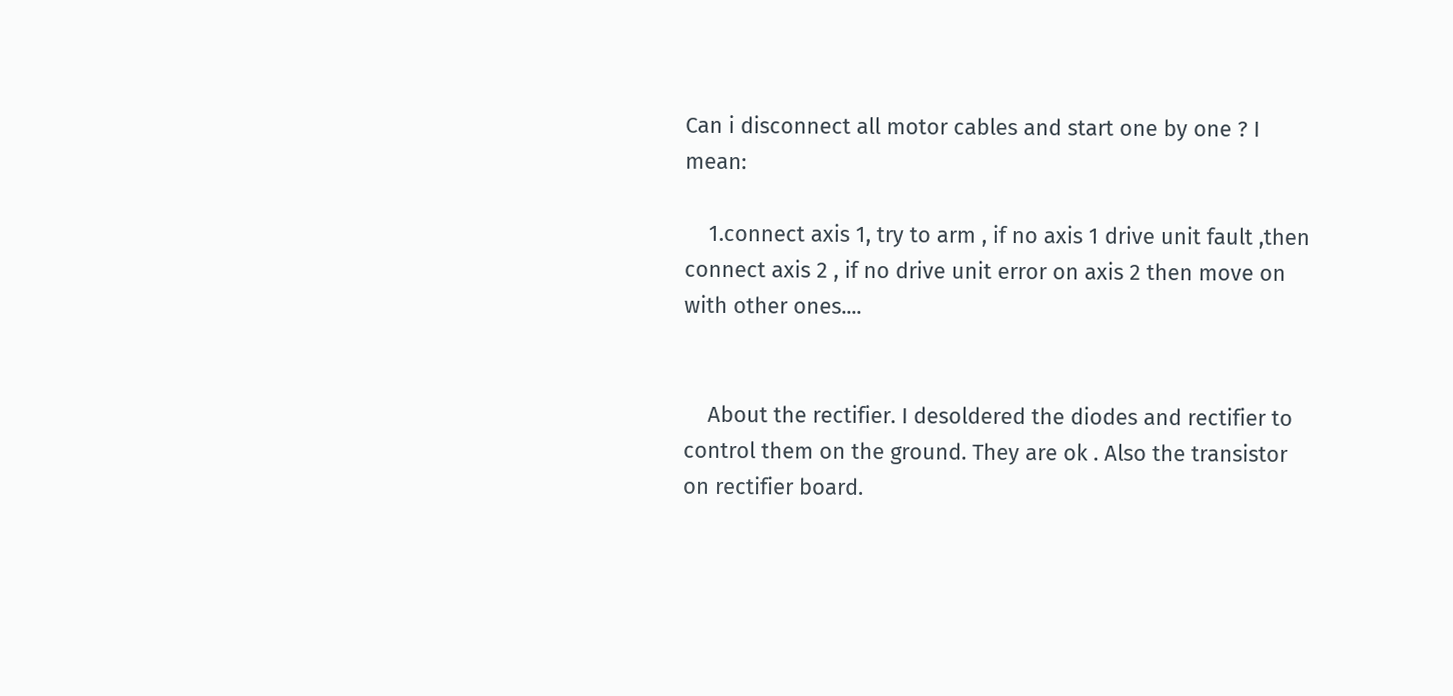Can i disconnect all motor cables and start one by one ? I mean:

    1.connect axis 1, try to arm , if no axis 1 drive unit fault ,then connect axis 2 , if no drive unit error on axis 2 then move on with other ones....


    About the rectifier. I desoldered the diodes and rectifier to control them on the ground. They are ok . Also the transistor on rectifier board.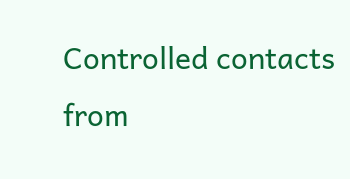Controlled contacts from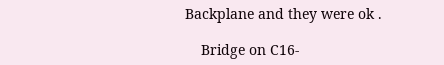Backplane and they were ok .

    Bridge on C16-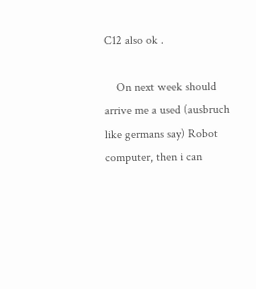C12 also ok .

    On next week should arrive me a used (ausbruch like germans say) Robot computer, then i can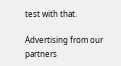test with that.

Advertising from our partners